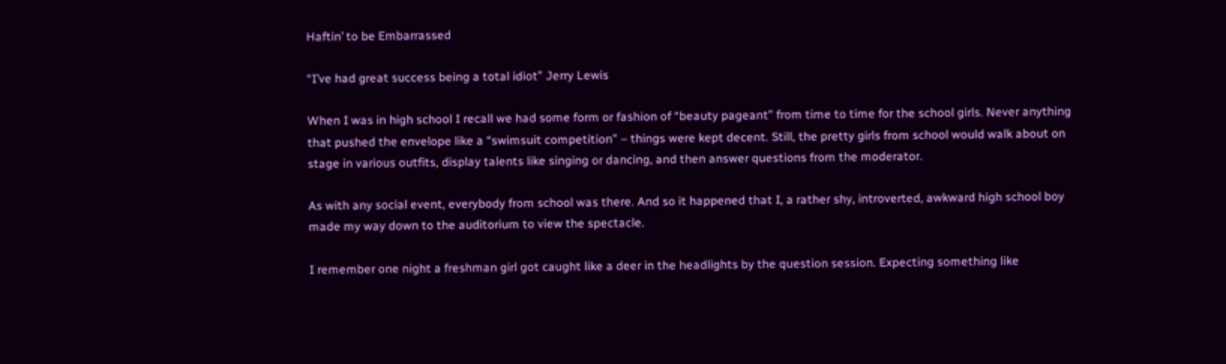Haftin’ to be Embarrassed

“I’ve had great success being a total idiot” Jerry Lewis

When I was in high school I recall we had some form or fashion of “beauty pageant” from time to time for the school girls. Never anything that pushed the envelope like a “swimsuit competition” – things were kept decent. Still, the pretty girls from school would walk about on stage in various outfits, display talents like singing or dancing, and then answer questions from the moderator.

As with any social event, everybody from school was there. And so it happened that I, a rather shy, introverted, awkward high school boy made my way down to the auditorium to view the spectacle.

I remember one night a freshman girl got caught like a deer in the headlights by the question session. Expecting something like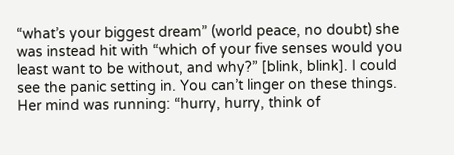“what’s your biggest dream” (world peace, no doubt) she was instead hit with “which of your five senses would you least want to be without, and why?” [blink, blink]. I could see the panic setting in. You can’t linger on these things. Her mind was running: “hurry, hurry, think of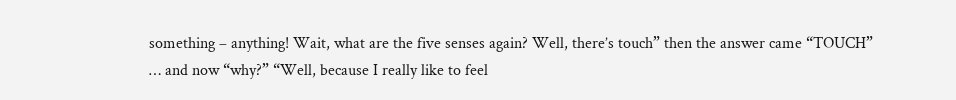something – anything! Wait, what are the five senses again? Well, there’s touch” then the answer came “TOUCH” … and now “why?” “Well, because I really like to feel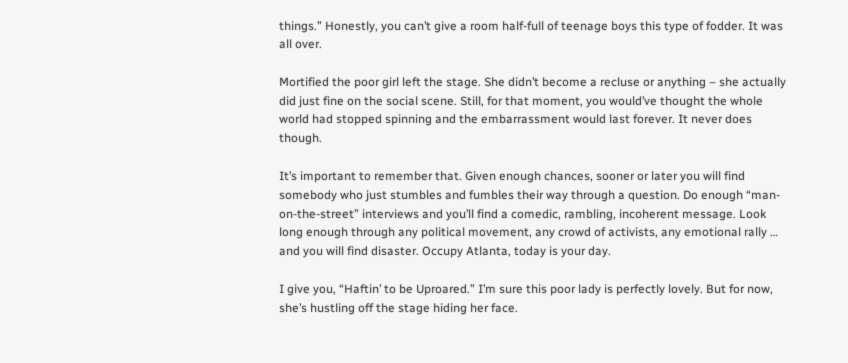things.” Honestly, you can’t give a room half-full of teenage boys this type of fodder. It was all over.

Mortified the poor girl left the stage. She didn’t become a recluse or anything – she actually did just fine on the social scene. Still, for that moment, you would’ve thought the whole world had stopped spinning and the embarrassment would last forever. It never does though.

It’s important to remember that. Given enough chances, sooner or later you will find somebody who just stumbles and fumbles their way through a question. Do enough “man-on-the-street” interviews and you’ll find a comedic, rambling, incoherent message. Look long enough through any political movement, any crowd of activists, any emotional rally … and you will find disaster. Occupy Atlanta, today is your day.

I give you, “Haftin’ to be Uproared.” I’m sure this poor lady is perfectly lovely. But for now, she’s hustling off the stage hiding her face.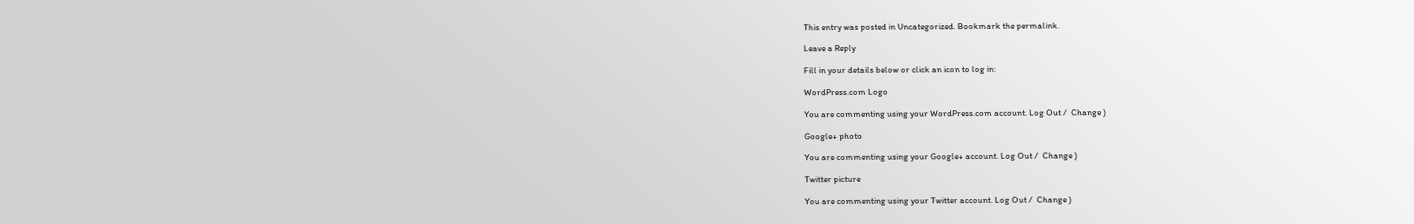This entry was posted in Uncategorized. Bookmark the permalink.

Leave a Reply

Fill in your details below or click an icon to log in:

WordPress.com Logo

You are commenting using your WordPress.com account. Log Out /  Change )

Google+ photo

You are commenting using your Google+ account. Log Out /  Change )

Twitter picture

You are commenting using your Twitter account. Log Out /  Change )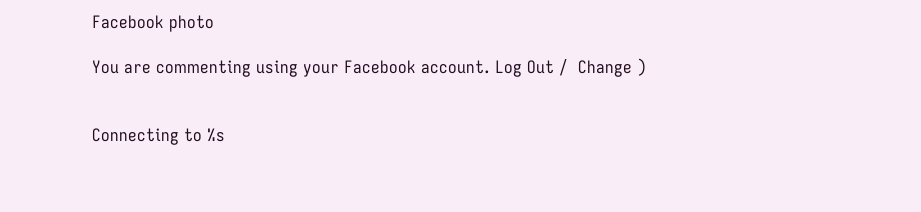Facebook photo

You are commenting using your Facebook account. Log Out /  Change )


Connecting to %s